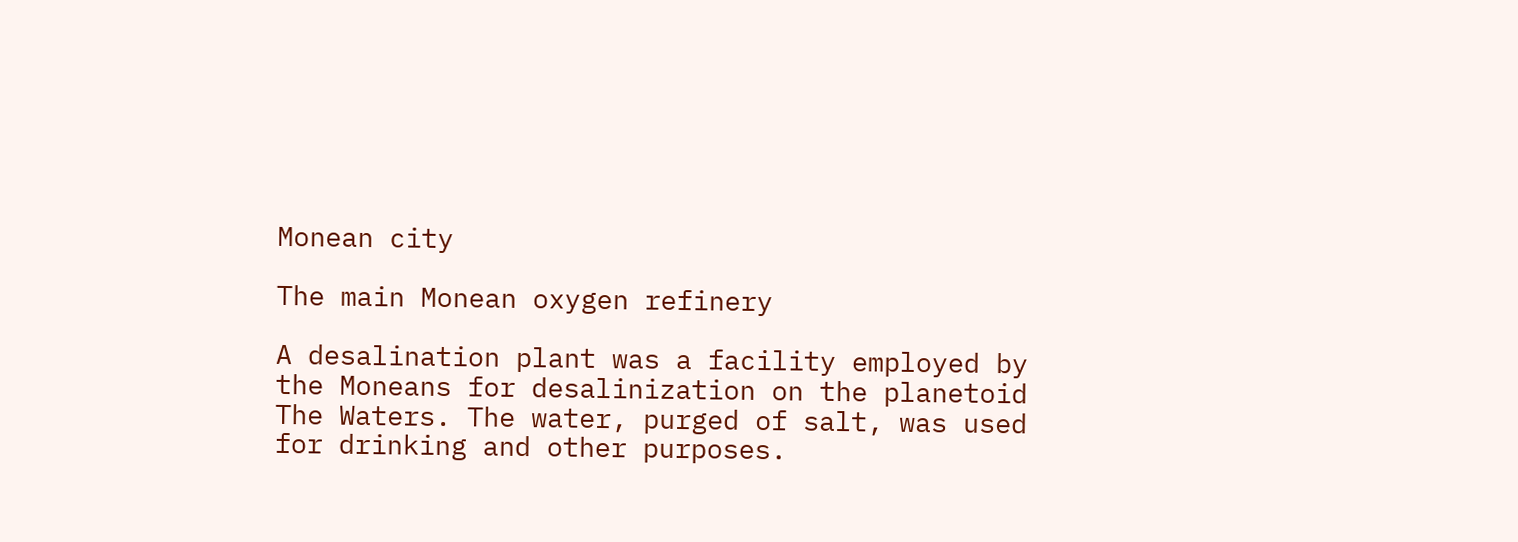Monean city

The main Monean oxygen refinery

A desalination plant was a facility employed by the Moneans for desalinization on the planetoid The Waters. The water, purged of salt, was used for drinking and other purposes.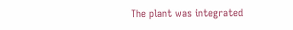The plant was integrated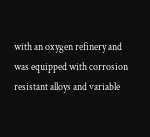with an oxygen refinery and was equipped with corrosion resistant alloys and variable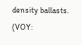density ballasts. (VOY: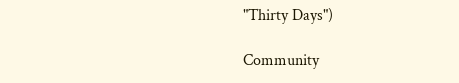"Thirty Days")

Community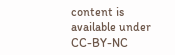content is available under CC-BY-NC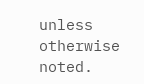unless otherwise noted.